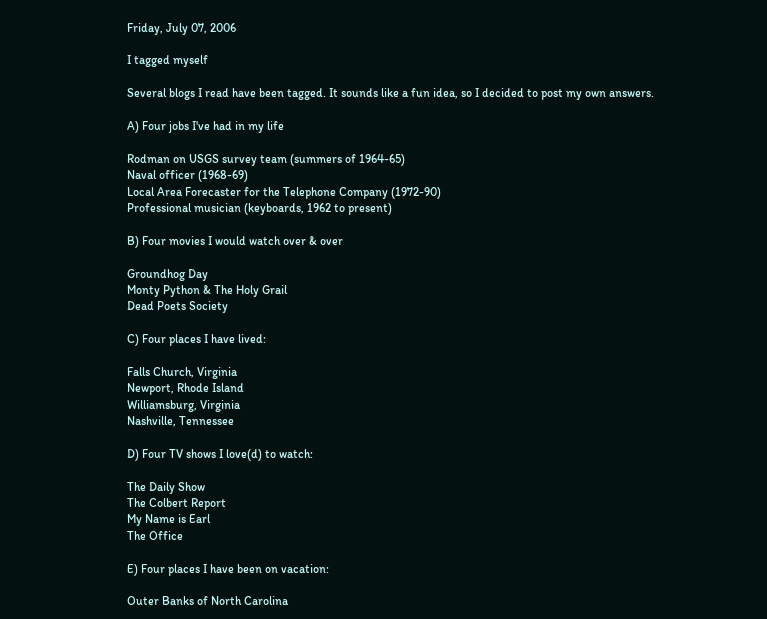Friday, July 07, 2006

I tagged myself

Several blogs I read have been tagged. It sounds like a fun idea, so I decided to post my own answers.

A) Four jobs I've had in my life

Rodman on USGS survey team (summers of 1964-65)
Naval officer (1968-69)
Local Area Forecaster for the Telephone Company (1972-90)
Professional musician (keyboards, 1962 to present)

B) Four movies I would watch over & over

Groundhog Day
Monty Python & The Holy Grail
Dead Poets Society

C) Four places I have lived:

Falls Church, Virginia
Newport, Rhode Island
Williamsburg, Virginia
Nashville, Tennessee

D) Four TV shows I love(d) to watch:

The Daily Show
The Colbert Report
My Name is Earl
The Office

E) Four places I have been on vacation:

Outer Banks of North Carolina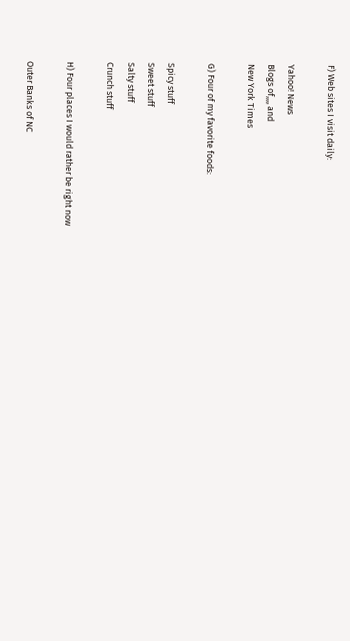F) Web sites I visit daily:

Yahoo! News
Blogs of,,,, and
New York Times

G) Four of my favorite foods:

Spicy stuff
Sweet stuff
Salty stuff
Crunch stuff

H) Four places I would rather be right now

Outer Banks of NC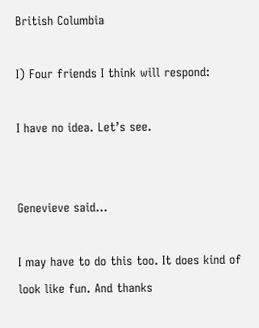British Columbia

I) Four friends I think will respond:

I have no idea. Let’s see.


Genevieve said...

I may have to do this too. It does kind of look like fun. And thanks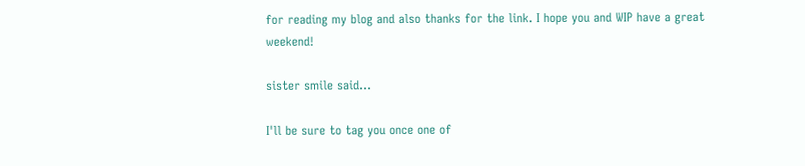for reading my blog and also thanks for the link. I hope you and WIP have a great weekend!

sister smile said...

I'll be sure to tag you once one of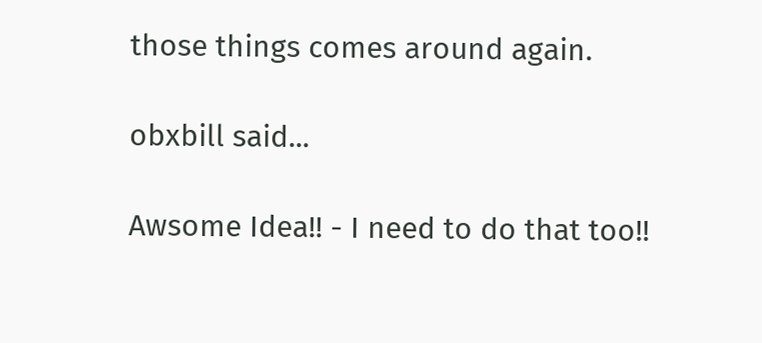those things comes around again.

obxbill said...

Awsome Idea!! - I need to do that too!!